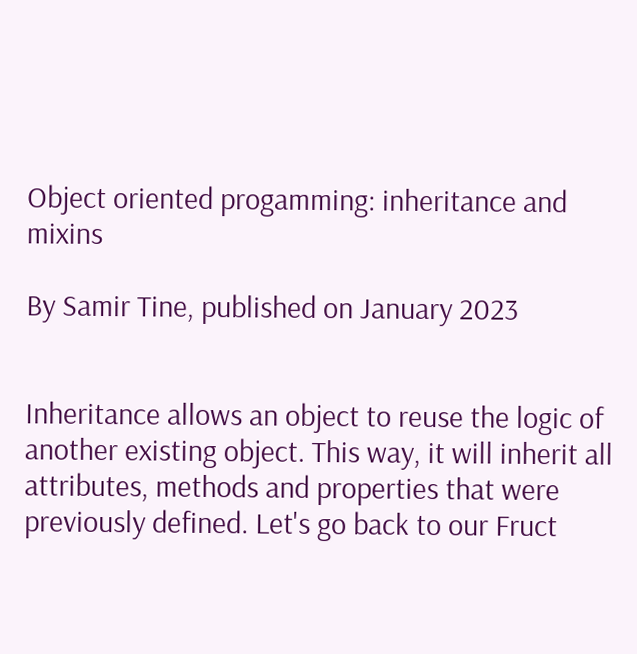Object oriented progamming: inheritance and mixins

By Samir Tine, published on January 2023


Inheritance allows an object to reuse the logic of another existing object. This way, it will inherit all attributes, methods and properties that were previously defined. Let's go back to our Fruct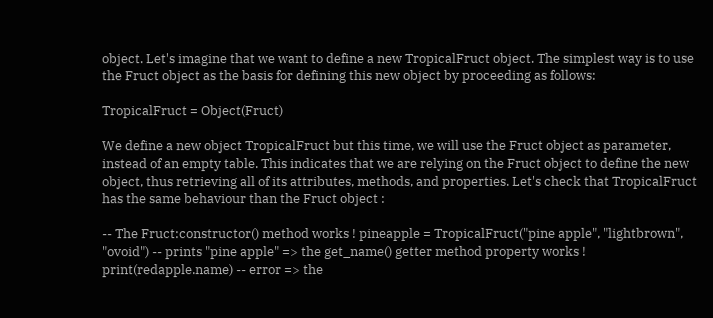object. Let's imagine that we want to define a new TropicalFruct object. The simplest way is to use the Fruct object as the basis for defining this new object by proceeding as follows:

TropicalFruct = Object(Fruct)

We define a new object TropicalFruct but this time, we will use the Fruct object as parameter, instead of an empty table. This indicates that we are relying on the Fruct object to define the new object, thus retrieving all of its attributes, methods, and properties. Let's check that TropicalFruct has the same behaviour than the Fruct object :

-- The Fruct:constructor() method works ! pineapple = TropicalFruct("pine apple", "lightbrown", "ovoid") -- prints "pine apple" => the get_name() getter method property works ! print(redapple.name) -- error => the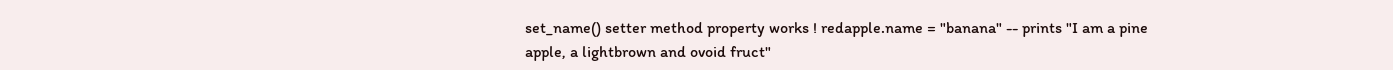set_name() setter method property works ! redapple.name = "banana" -- prints "I am a pine apple, a lightbrown and ovoid fruct"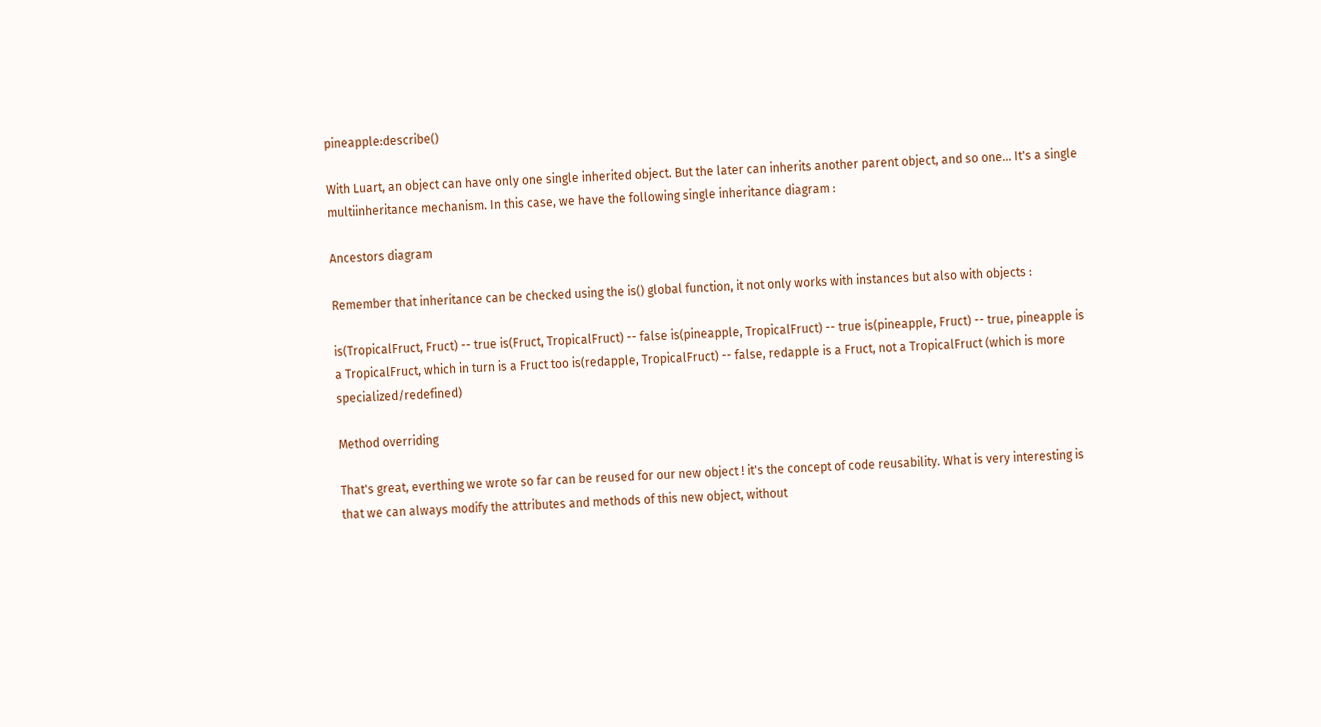pineapple:describe()

With Luart, an object can have only one single inherited object. But the later can inherits another parent object, and so one... It's a single multiinheritance mechanism. In this case, we have the following single inheritance diagram :

Ancestors diagram

Remember that inheritance can be checked using the is() global function, it not only works with instances but also with objects :

is(TropicalFruct, Fruct) -- true is(Fruct, TropicalFruct) -- false is(pineapple, TropicalFruct) -- true is(pineapple, Fruct) -- true, pineapple is a TropicalFruct, which in turn is a Fruct too is(redapple, TropicalFruct) -- false, redapple is a Fruct, not a TropicalFruct (which is more specialized/redefined)

Method overriding

That's great, everthing we wrote so far can be reused for our new object ! it's the concept of code reusability. What is very interesting is that we can always modify the attributes and methods of this new object, without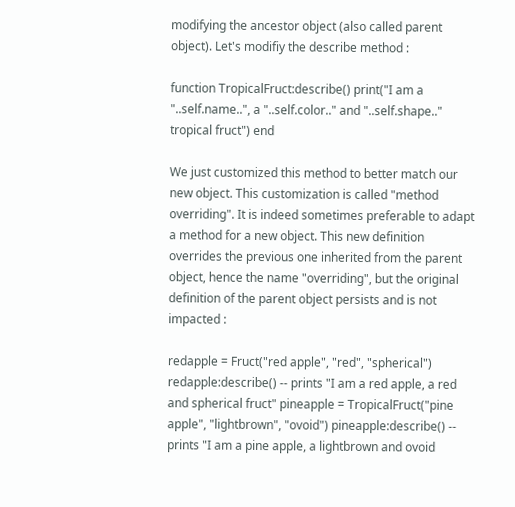modifying the ancestor object (also called parent object). Let's modifiy the describe method :

function TropicalFruct:describe() print("I am a "..self.name..", a "..self.color.." and "..self.shape.." tropical fruct") end

We just customized this method to better match our new object. This customization is called "method overriding". It is indeed sometimes preferable to adapt a method for a new object. This new definition overrides the previous one inherited from the parent object, hence the name "overriding", but the original definition of the parent object persists and is not impacted :

redapple = Fruct("red apple", "red", "spherical") redapple:describe() -- prints "I am a red apple, a red and spherical fruct" pineapple = TropicalFruct("pine apple", "lightbrown", "ovoid") pineapple:describe() -- prints "I am a pine apple, a lightbrown and ovoid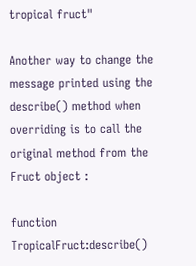tropical fruct"

Another way to change the message printed using the describe() method when overriding is to call the original method from the Fruct object :

function TropicalFruct:describe()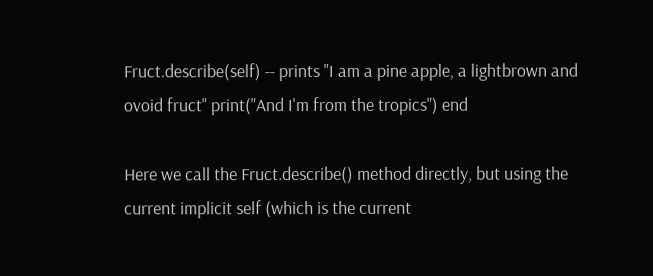Fruct.describe(self) -- prints "I am a pine apple, a lightbrown and ovoid fruct" print("And I'm from the tropics") end

Here we call the Fruct.describe() method directly, but using the current implicit self (which is the current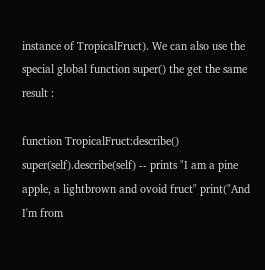instance of TropicalFruct). We can also use the special global function super() the get the same result :

function TropicalFruct:describe() super(self).describe(self) -- prints "I am a pine apple, a lightbrown and ovoid fruct" print("And I'm from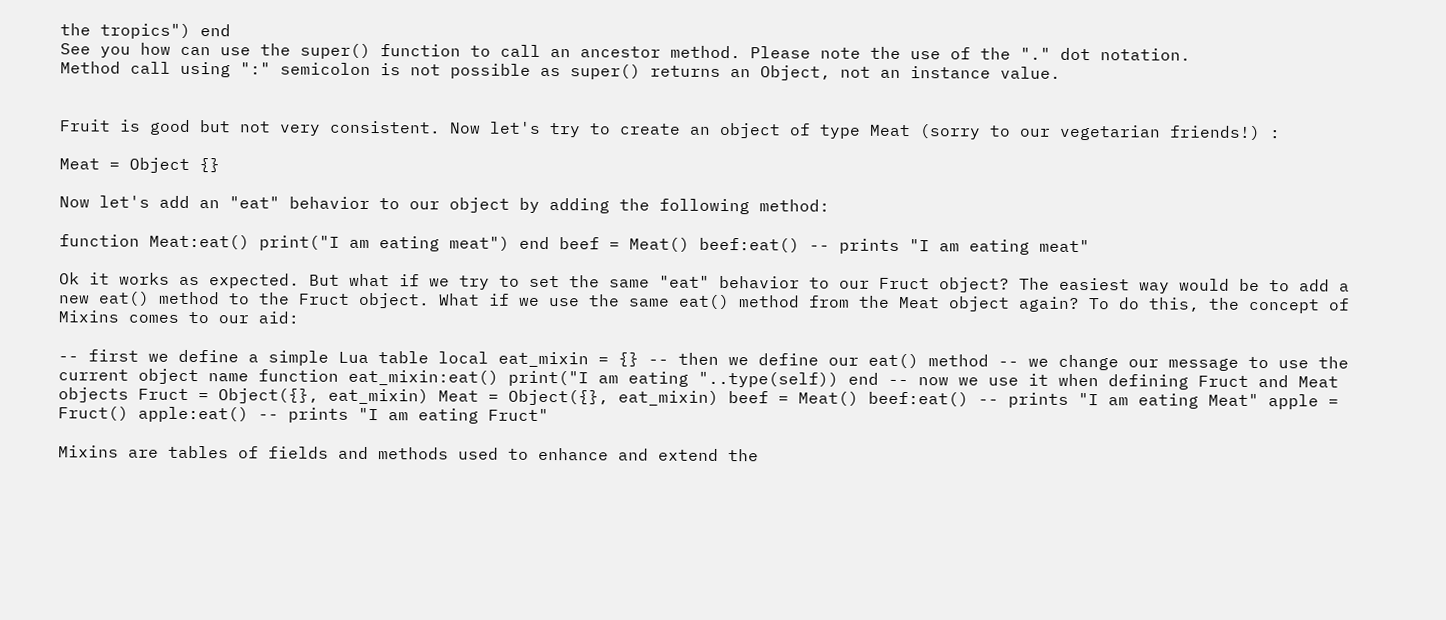the tropics") end
See you how can use the super() function to call an ancestor method. Please note the use of the "." dot notation.
Method call using ":" semicolon is not possible as super() returns an Object, not an instance value.


Fruit is good but not very consistent. Now let's try to create an object of type Meat (sorry to our vegetarian friends!) :

Meat = Object {}

Now let's add an "eat" behavior to our object by adding the following method:

function Meat:eat() print("I am eating meat") end beef = Meat() beef:eat() -- prints "I am eating meat"

Ok it works as expected. But what if we try to set the same "eat" behavior to our Fruct object? The easiest way would be to add a new eat() method to the Fruct object. What if we use the same eat() method from the Meat object again? To do this, the concept of Mixins comes to our aid:

-- first we define a simple Lua table local eat_mixin = {} -- then we define our eat() method -- we change our message to use the current object name function eat_mixin:eat() print("I am eating "..type(self)) end -- now we use it when defining Fruct and Meat objects Fruct = Object({}, eat_mixin) Meat = Object({}, eat_mixin) beef = Meat() beef:eat() -- prints "I am eating Meat" apple = Fruct() apple:eat() -- prints "I am eating Fruct"

Mixins are tables of fields and methods used to enhance and extend the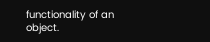functionality of an object.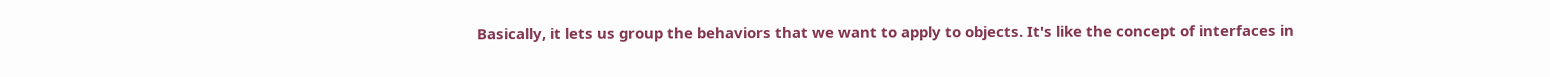Basically, it lets us group the behaviors that we want to apply to objects. It's like the concept of interfaces in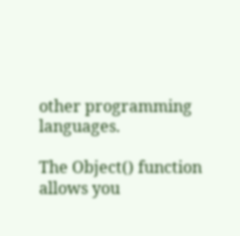other programming languages.

The Object() function allows you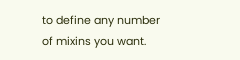to define any number of mixins you want.